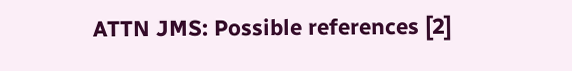ATTN JMS: Possible references [2]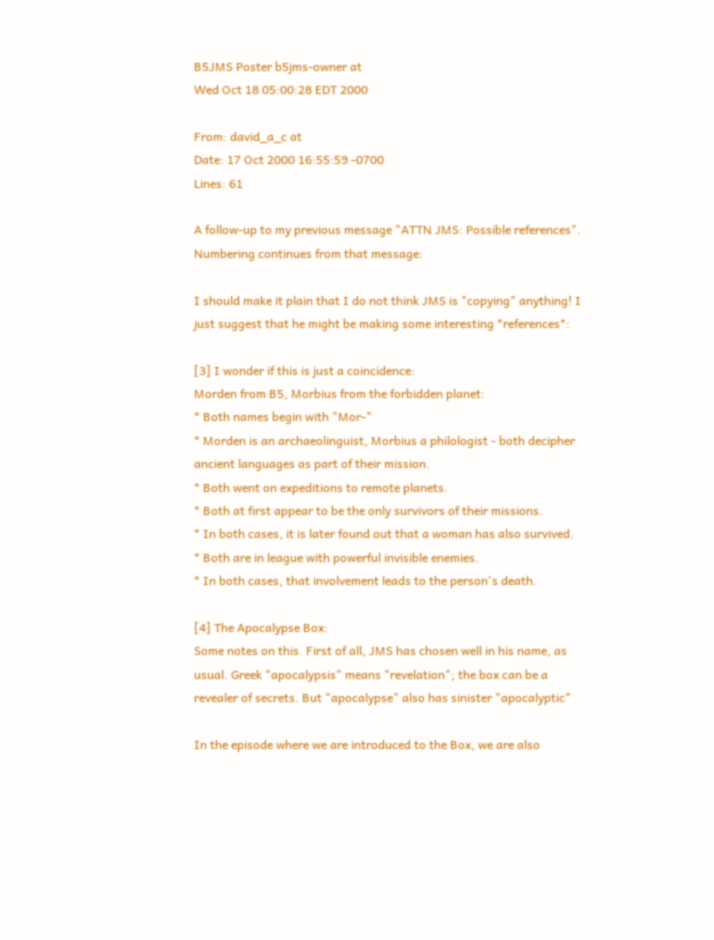B5JMS Poster b5jms-owner at
Wed Oct 18 05:00:28 EDT 2000

From: david_a_c at
Date: 17 Oct 2000 16:55:59 -0700
Lines: 61

A follow-up to my previous message "ATTN JMS: Possible references".
Numbering continues from that message:

I should make it plain that I do not think JMS is "copying" anything! I
just suggest that he might be making some interesting *references*:

[3] I wonder if this is just a coincidence:
Morden from B5, Morbius from the forbidden planet:
* Both names begin with "Mor-"
* Morden is an archaeolinguist, Morbius a philologist - both decipher
ancient languages as part of their mission.
* Both went on expeditions to remote planets.
* Both at first appear to be the only survivors of their missions.
* In both cases, it is later found out that a woman has also survived.
* Both are in league with powerful invisible enemies.
* In both cases, that involvement leads to the person's death.

[4] The Apocalypse Box:
Some notes on this. First of all, JMS has chosen well in his name, as
usual. Greek "apocalypsis" means "revelation"; the box can be a
revealer of secrets. But "apocalypse" also has sinister "apocalyptic"

In the episode where we are introduced to the Box, we are also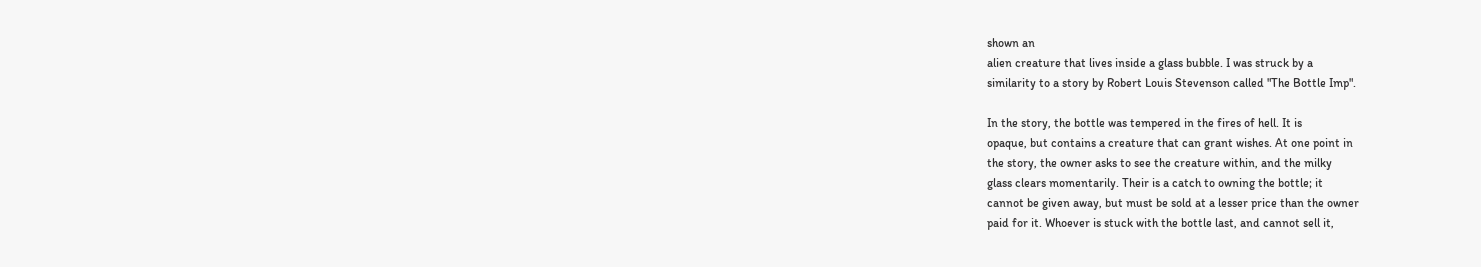shown an
alien creature that lives inside a glass bubble. I was struck by a
similarity to a story by Robert Louis Stevenson called "The Bottle Imp".

In the story, the bottle was tempered in the fires of hell. It is
opaque, but contains a creature that can grant wishes. At one point in
the story, the owner asks to see the creature within, and the milky
glass clears momentarily. Their is a catch to owning the bottle; it
cannot be given away, but must be sold at a lesser price than the owner
paid for it. Whoever is stuck with the bottle last, and cannot sell it,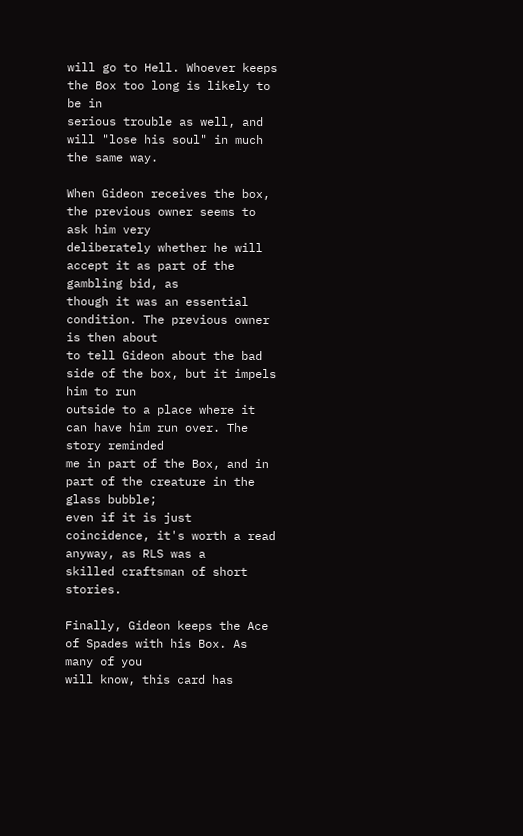will go to Hell. Whoever keeps the Box too long is likely to be in
serious trouble as well, and will "lose his soul" in much the same way.

When Gideon receives the box, the previous owner seems to ask him very
deliberately whether he will accept it as part of the gambling bid, as
though it was an essential condition. The previous owner is then about
to tell Gideon about the bad side of the box, but it impels him to run
outside to a place where it can have him run over. The story reminded
me in part of the Box, and in part of the creature in the glass bubble;
even if it is just coincidence, it's worth a read anyway, as RLS was a
skilled craftsman of short stories.

Finally, Gideon keeps the Ace of Spades with his Box. As many of you
will know, this card has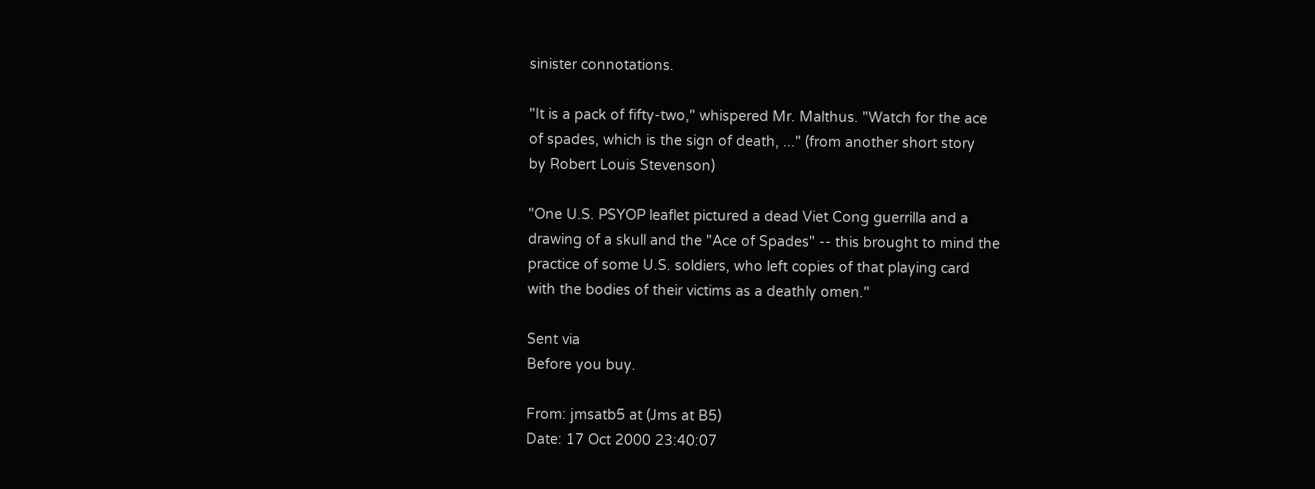sinister connotations.

"It is a pack of fifty-two," whispered Mr. Malthus. "Watch for the ace
of spades, which is the sign of death, ..." (from another short story
by Robert Louis Stevenson)

"One U.S. PSYOP leaflet pictured a dead Viet Cong guerrilla and a
drawing of a skull and the "Ace of Spades" -- this brought to mind the
practice of some U.S. soldiers, who left copies of that playing card
with the bodies of their victims as a deathly omen."

Sent via
Before you buy.

From: jmsatb5 at (Jms at B5)
Date: 17 Oct 2000 23:40:07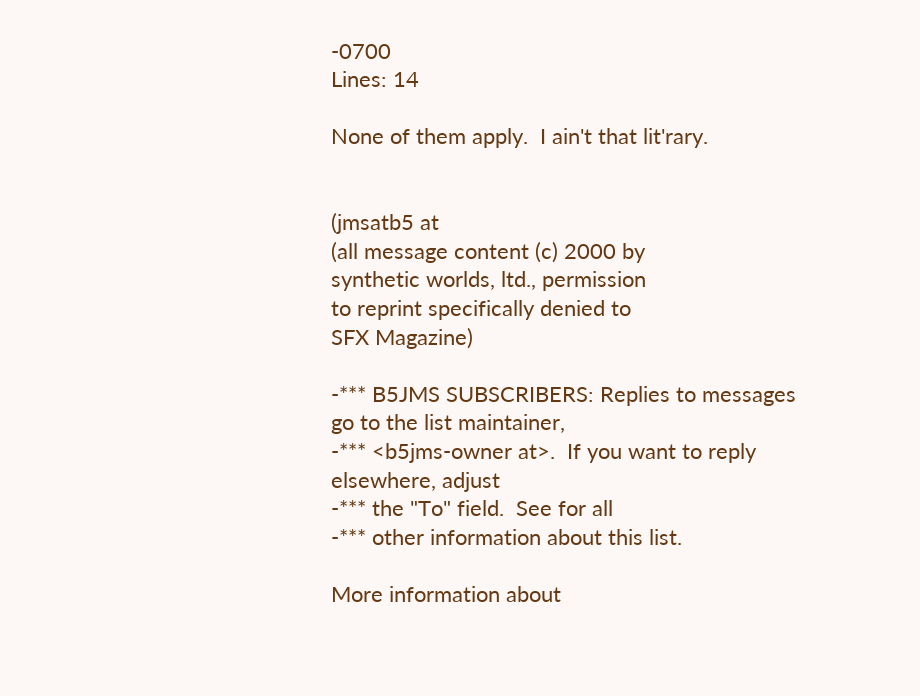-0700
Lines: 14

None of them apply.  I ain't that lit'rary.


(jmsatb5 at
(all message content (c) 2000 by
synthetic worlds, ltd., permission
to reprint specifically denied to
SFX Magazine)

-*** B5JMS SUBSCRIBERS: Replies to messages go to the list maintainer,
-*** <b5jms-owner at>.  If you want to reply elsewhere, adjust
-*** the "To" field.  See for all
-*** other information about this list.

More information about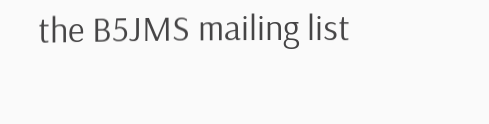the B5JMS mailing list